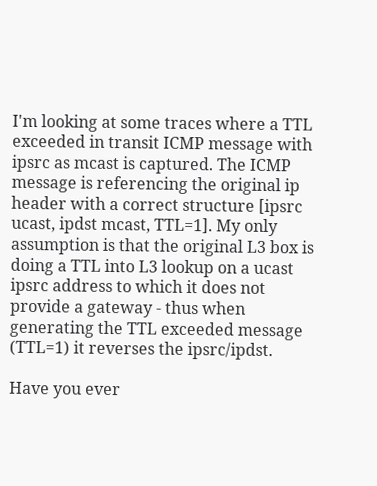I'm looking at some traces where a TTL exceeded in transit ICMP message with ipsrc as mcast is captured. The ICMP message is referencing the original ip header with a correct structure [ipsrc ucast, ipdst mcast, TTL=1]. My only assumption is that the original L3 box is doing a TTL into L3 lookup on a ucast ipsrc address to which it does not provide a gateway - thus when generating the TTL exceeded message (TTL=1) it reverses the ipsrc/ipdst.

Have you ever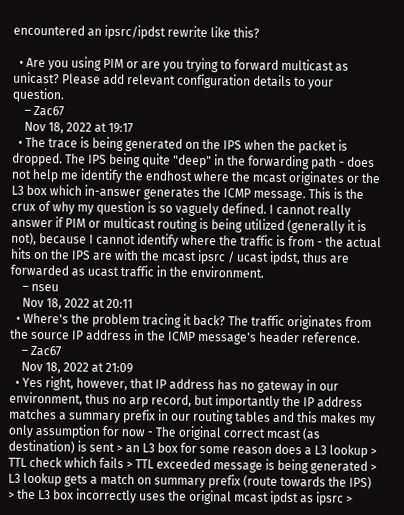encountered an ipsrc/ipdst rewrite like this?

  • Are you using PIM or are you trying to forward multicast as unicast? Please add relevant configuration details to your question.
    – Zac67
    Nov 18, 2022 at 19:17
  • The trace is being generated on the IPS when the packet is dropped. The IPS being quite "deep" in the forwarding path - does not help me identify the endhost where the mcast originates or the L3 box which in-answer generates the ICMP message. This is the crux of why my question is so vaguely defined. I cannot really answer if PIM or multicast routing is being utilized (generally it is not), because I cannot identify where the traffic is from - the actual hits on the IPS are with the mcast ipsrc / ucast ipdst, thus are forwarded as ucast traffic in the environment.
    – nseu
    Nov 18, 2022 at 20:11
  • Where's the problem tracing it back? The traffic originates from the source IP address in the ICMP message's header reference.
    – Zac67
    Nov 18, 2022 at 21:09
  • Yes right, however, that IP address has no gateway in our environment, thus no arp record, but importantly the IP address matches a summary prefix in our routing tables and this makes my only assumption for now - The original correct mcast (as destination) is sent > an L3 box for some reason does a L3 lookup > TTL check which fails > TTL exceeded message is being generated > L3 lookup gets a match on summary prefix (route towards the IPS) > the L3 box incorrectly uses the original mcast ipdst as ipsrc >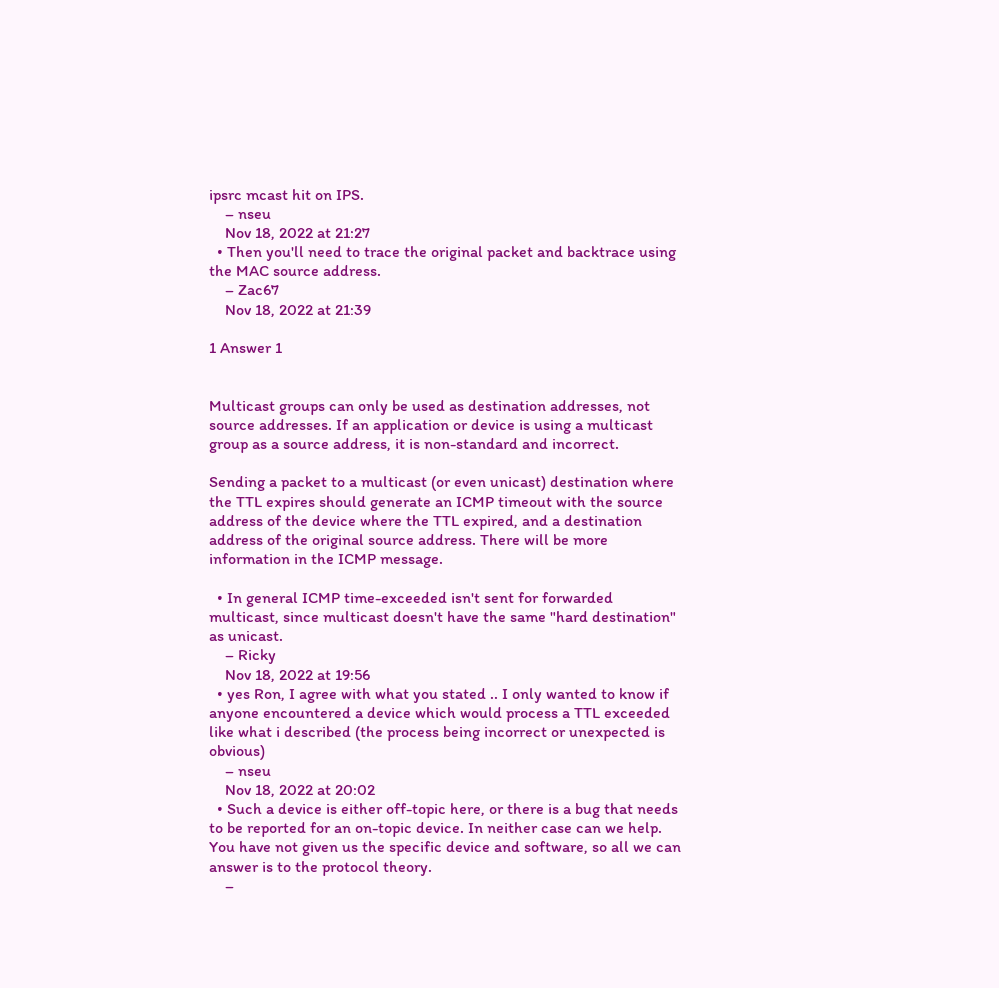ipsrc mcast hit on IPS.
    – nseu
    Nov 18, 2022 at 21:27
  • Then you'll need to trace the original packet and backtrace using the MAC source address.
    – Zac67
    Nov 18, 2022 at 21:39

1 Answer 1


Multicast groups can only be used as destination addresses, not source addresses. If an application or device is using a multicast group as a source address, it is non-standard and incorrect.

Sending a packet to a multicast (or even unicast) destination where the TTL expires should generate an ICMP timeout with the source address of the device where the TTL expired, and a destination address of the original source address. There will be more information in the ICMP message.

  • In general ICMP time-exceeded isn't sent for forwarded multicast, since multicast doesn't have the same "hard destination" as unicast.
    – Ricky
    Nov 18, 2022 at 19:56
  • yes Ron, I agree with what you stated .. I only wanted to know if anyone encountered a device which would process a TTL exceeded like what i described (the process being incorrect or unexpected is obvious)
    – nseu
    Nov 18, 2022 at 20:02
  • Such a device is either off-topic here, or there is a bug that needs to be reported for an on-topic device. In neither case can we help. You have not given us the specific device and software, so all we can answer is to the protocol theory.
    –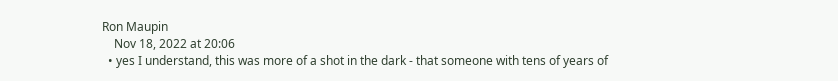Ron Maupin
    Nov 18, 2022 at 20:06
  • yes I understand, this was more of a shot in the dark - that someone with tens of years of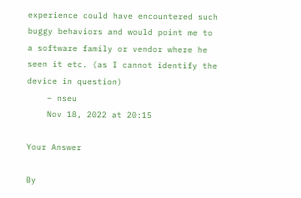experience could have encountered such buggy behaviors and would point me to a software family or vendor where he seen it etc. (as I cannot identify the device in question)
    – nseu
    Nov 18, 2022 at 20:15

Your Answer

By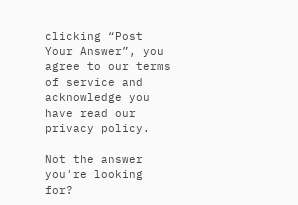clicking “Post Your Answer”, you agree to our terms of service and acknowledge you have read our privacy policy.

Not the answer you're looking for?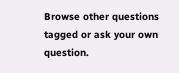Browse other questions tagged or ask your own question.